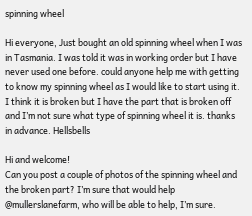spinning wheel

Hi everyone, Just bought an old spinning wheel when I was in Tasmania. I was told it was in working order but I have never used one before. could anyone help me with getting to know my spinning wheel as I would like to start using it. I think it is broken but I have the part that is broken off and I’m not sure what type of spinning wheel it is. thanks in advance. Hellsbells

Hi and welcome!
Can you post a couple of photos of the spinning wheel and the broken part? I’m sure that would help @mullerslanefarm, who will be able to help, I’m sure.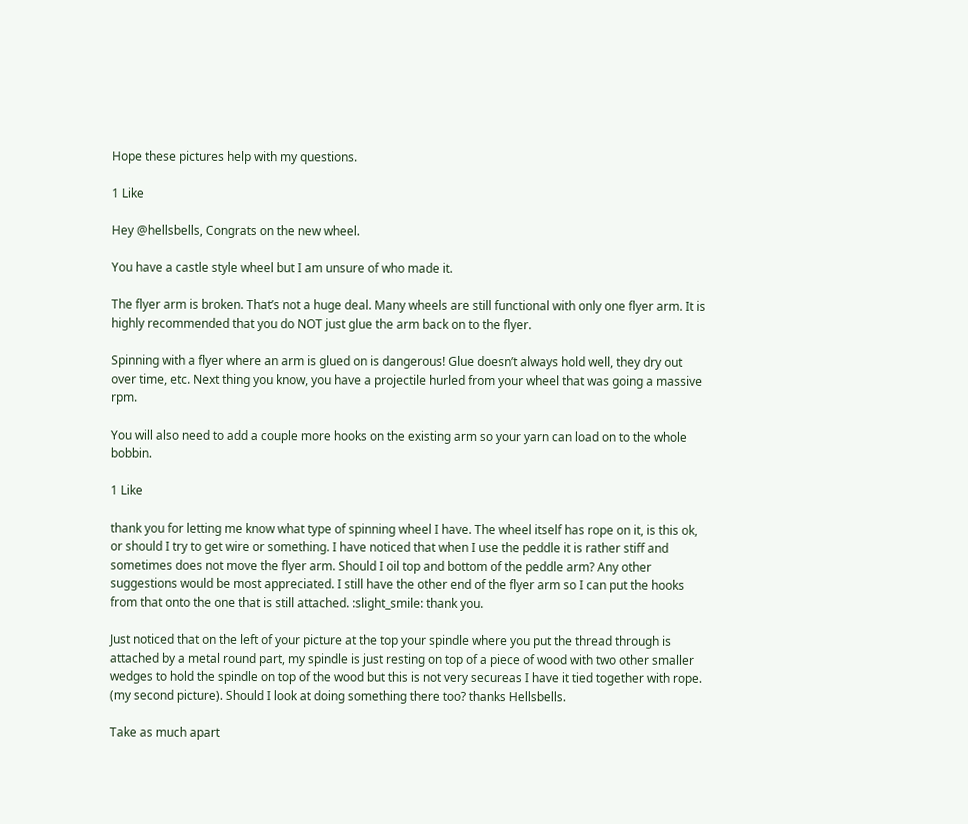Hope these pictures help with my questions.

1 Like

Hey @hellsbells, Congrats on the new wheel.

You have a castle style wheel but I am unsure of who made it.

The flyer arm is broken. That’s not a huge deal. Many wheels are still functional with only one flyer arm. It is highly recommended that you do NOT just glue the arm back on to the flyer.

Spinning with a flyer where an arm is glued on is dangerous! Glue doesn’t always hold well, they dry out over time, etc. Next thing you know, you have a projectile hurled from your wheel that was going a massive rpm.

You will also need to add a couple more hooks on the existing arm so your yarn can load on to the whole bobbin.

1 Like

thank you for letting me know what type of spinning wheel I have. The wheel itself has rope on it, is this ok, or should I try to get wire or something. I have noticed that when I use the peddle it is rather stiff and sometimes does not move the flyer arm. Should I oil top and bottom of the peddle arm? Any other suggestions would be most appreciated. I still have the other end of the flyer arm so I can put the hooks from that onto the one that is still attached. :slight_smile: thank you.

Just noticed that on the left of your picture at the top your spindle where you put the thread through is attached by a metal round part, my spindle is just resting on top of a piece of wood with two other smaller wedges to hold the spindle on top of the wood but this is not very secureas I have it tied together with rope. (my second picture). Should I look at doing something there too? thanks Hellsbells.

Take as much apart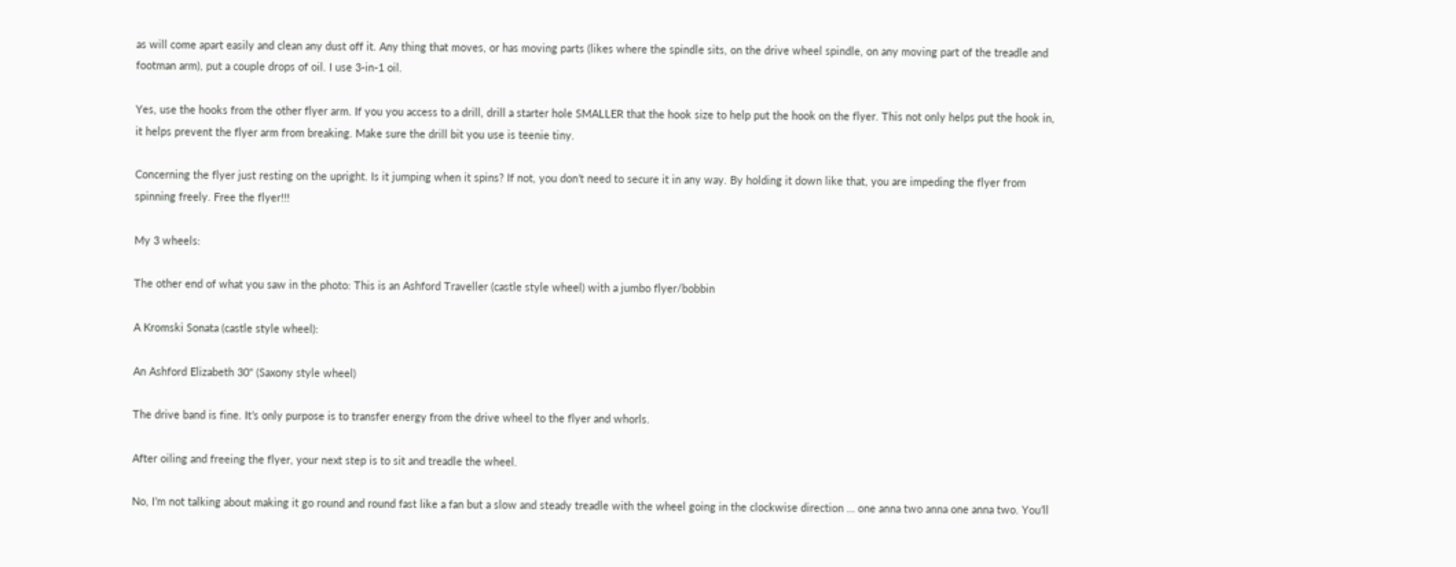as will come apart easily and clean any dust off it. Any thing that moves, or has moving parts (likes where the spindle sits, on the drive wheel spindle, on any moving part of the treadle and footman arm), put a couple drops of oil. I use 3-in-1 oil.

Yes, use the hooks from the other flyer arm. If you you access to a drill, drill a starter hole SMALLER that the hook size to help put the hook on the flyer. This not only helps put the hook in, it helps prevent the flyer arm from breaking. Make sure the drill bit you use is teenie tiny.

Concerning the flyer just resting on the upright. Is it jumping when it spins? If not, you don’t need to secure it in any way. By holding it down like that, you are impeding the flyer from spinning freely. Free the flyer!!!

My 3 wheels:

The other end of what you saw in the photo: This is an Ashford Traveller (castle style wheel) with a jumbo flyer/bobbin

A Kromski Sonata (castle style wheel):

An Ashford Elizabeth 30" (Saxony style wheel)

The drive band is fine. It’s only purpose is to transfer energy from the drive wheel to the flyer and whorls.

After oiling and freeing the flyer, your next step is to sit and treadle the wheel.

No, I’m not talking about making it go round and round fast like a fan but a slow and steady treadle with the wheel going in the clockwise direction … one anna two anna one anna two. You’ll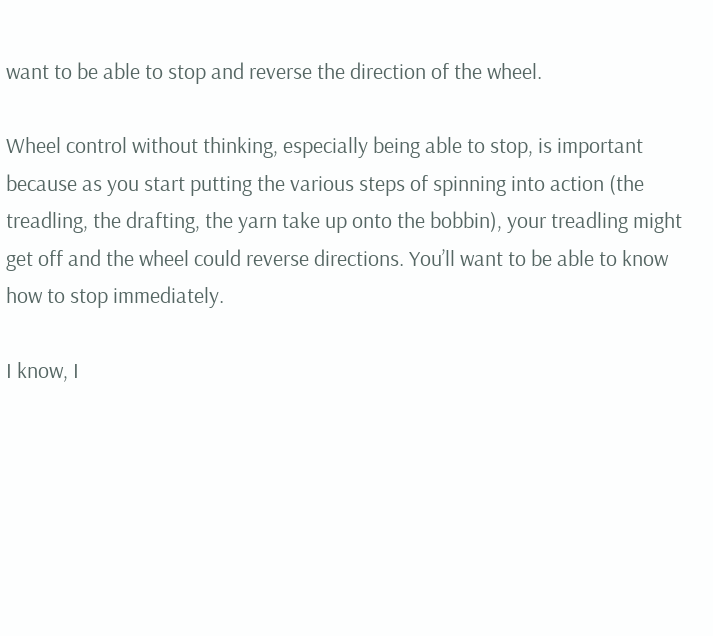want to be able to stop and reverse the direction of the wheel.

Wheel control without thinking, especially being able to stop, is important because as you start putting the various steps of spinning into action (the treadling, the drafting, the yarn take up onto the bobbin), your treadling might get off and the wheel could reverse directions. You’ll want to be able to know how to stop immediately.

I know, I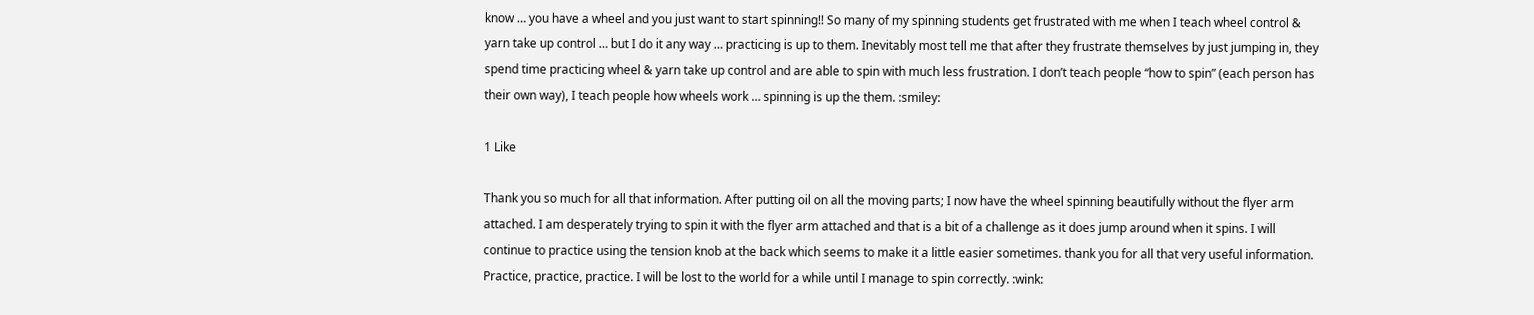know … you have a wheel and you just want to start spinning!! So many of my spinning students get frustrated with me when I teach wheel control & yarn take up control … but I do it any way … practicing is up to them. Inevitably most tell me that after they frustrate themselves by just jumping in, they spend time practicing wheel & yarn take up control and are able to spin with much less frustration. I don’t teach people “how to spin” (each person has their own way), I teach people how wheels work … spinning is up the them. :smiley:

1 Like

Thank you so much for all that information. After putting oil on all the moving parts; I now have the wheel spinning beautifully without the flyer arm attached. I am desperately trying to spin it with the flyer arm attached and that is a bit of a challenge as it does jump around when it spins. I will continue to practice using the tension knob at the back which seems to make it a little easier sometimes. thank you for all that very useful information. Practice, practice, practice. I will be lost to the world for a while until I manage to spin correctly. :wink: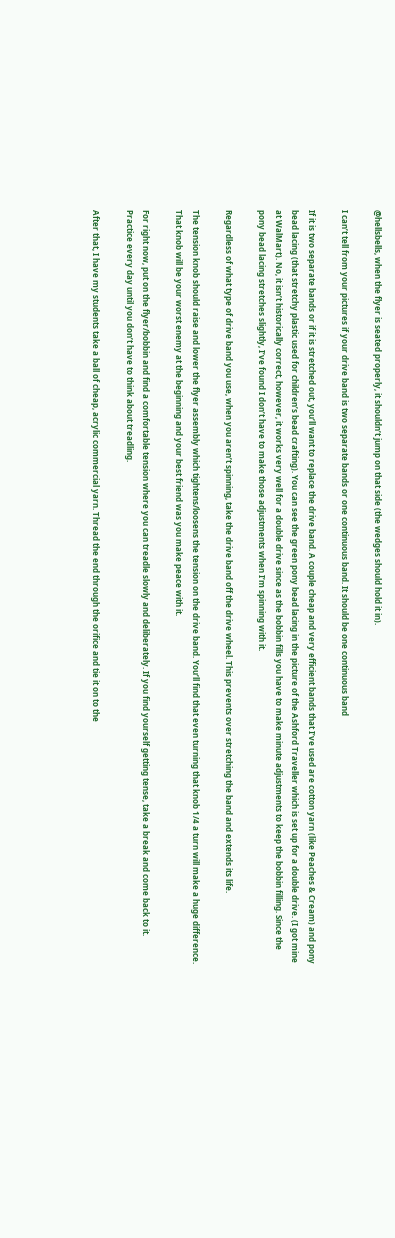@hellsbells, when the flyer is seated properly, it shouldn’t jump on that side (the wedges should hold it in).

I can’t tell from your pictures if your drive band is two separate bands or one continuous band. It should be one continuous band

If it is two separate bands or if it is stretched out, you’ll want to replace the drive band. A couple cheap and very efficient bands that I’ve used are cotton yarn (like Peaches & Cream) and pony bead lacing (that stretchy plastic used for children’s bead crafting). You can see the green pony bead lacing in the picture of the Ashford Traveller which is set up for a double drive. (I got mine at WalMart). No, it isn’t historically correct, however, it works very well for a double drive since as the bobbin fills you have to make minute adjustments to keep the bobbin filling. Since the pony bead lacing stretches slightly, I’ve found I don’t have to make those adjustments when I’m spinning with it.

Regardless of what type of drive band you use, when you aren’t spinning, take the drive band off the drive wheel. This prevents over stretching the band and extends its life.

The tension knob should raise and lower the flyer assembly which tightens/loosens the tension on the drive band. You’ll find that even turning that knob 1/4 a turn will make a huge difference. That knob will be your worst enemy at the beginning and your best friend was you make peace with it.

For right now, put on the flyer/bobbin and find a comfortable tension where you can treadle slowly and deliberately. If you find yourself getting tense, take a break and come back to it. Practice every day until you don’t have to think about treadling.

After that, I have my students take a ball of cheap, acrylic commercial yarn. Thread the end through the orifice and tie it on to the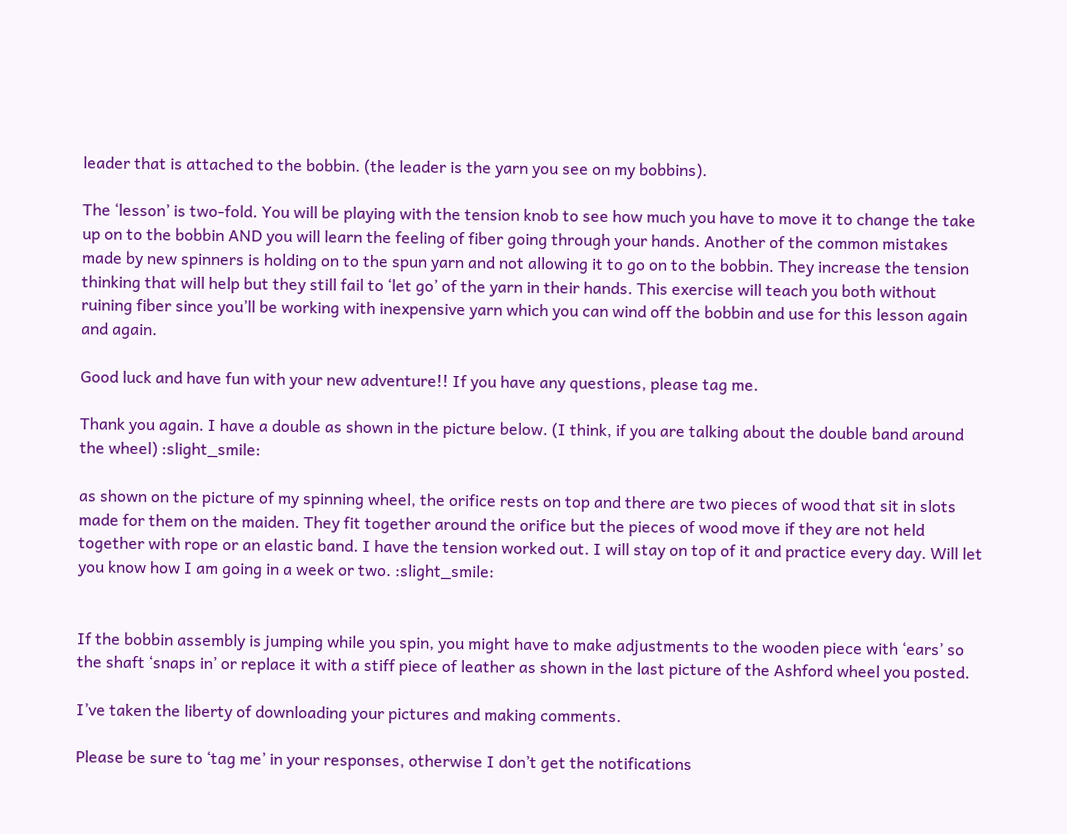leader that is attached to the bobbin. (the leader is the yarn you see on my bobbins).

The ‘lesson’ is two-fold. You will be playing with the tension knob to see how much you have to move it to change the take up on to the bobbin AND you will learn the feeling of fiber going through your hands. Another of the common mistakes made by new spinners is holding on to the spun yarn and not allowing it to go on to the bobbin. They increase the tension thinking that will help but they still fail to ‘let go’ of the yarn in their hands. This exercise will teach you both without ruining fiber since you’ll be working with inexpensive yarn which you can wind off the bobbin and use for this lesson again and again.

Good luck and have fun with your new adventure!! If you have any questions, please tag me.

Thank you again. I have a double as shown in the picture below. (I think, if you are talking about the double band around the wheel) :slight_smile:

as shown on the picture of my spinning wheel, the orifice rests on top and there are two pieces of wood that sit in slots made for them on the maiden. They fit together around the orifice but the pieces of wood move if they are not held together with rope or an elastic band. I have the tension worked out. I will stay on top of it and practice every day. Will let you know how I am going in a week or two. :slight_smile:


If the bobbin assembly is jumping while you spin, you might have to make adjustments to the wooden piece with ‘ears’ so the shaft ‘snaps in’ or replace it with a stiff piece of leather as shown in the last picture of the Ashford wheel you posted.

I’ve taken the liberty of downloading your pictures and making comments.

Please be sure to ‘tag me’ in your responses, otherwise I don’t get the notifications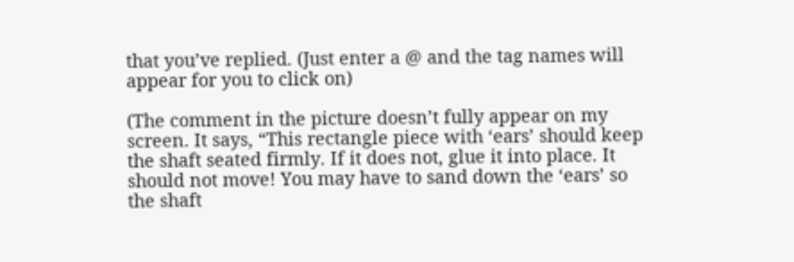that you’ve replied. (Just enter a @ and the tag names will appear for you to click on)

(The comment in the picture doesn’t fully appear on my screen. It says, “This rectangle piece with ‘ears’ should keep the shaft seated firmly. If it does not, glue it into place. It should not move! You may have to sand down the ‘ears’ so the shaft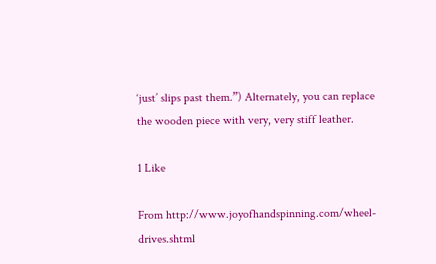‘just’ slips past them.”) Alternately, you can replace the wooden piece with very, very stiff leather.

1 Like

From http://www.joyofhandspinning.com/wheel-drives.shtml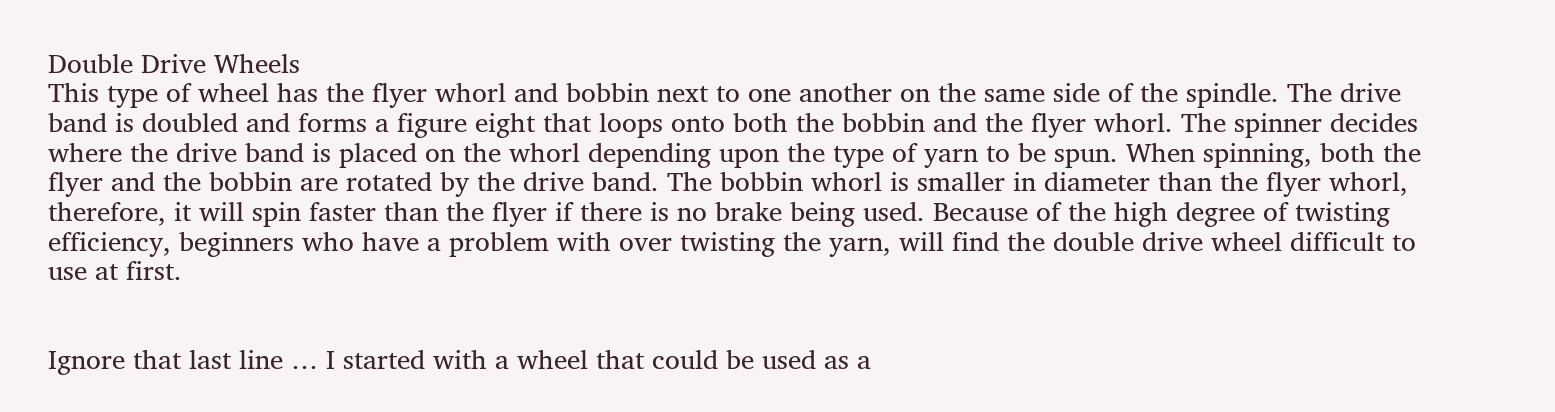Double Drive Wheels
This type of wheel has the flyer whorl and bobbin next to one another on the same side of the spindle. The drive band is doubled and forms a figure eight that loops onto both the bobbin and the flyer whorl. The spinner decides where the drive band is placed on the whorl depending upon the type of yarn to be spun. When spinning, both the flyer and the bobbin are rotated by the drive band. The bobbin whorl is smaller in diameter than the flyer whorl, therefore, it will spin faster than the flyer if there is no brake being used. Because of the high degree of twisting efficiency, beginners who have a problem with over twisting the yarn, will find the double drive wheel difficult to use at first.


Ignore that last line … I started with a wheel that could be used as a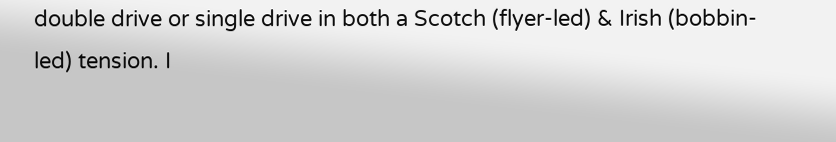double drive or single drive in both a Scotch (flyer-led) & Irish (bobbin-led) tension. I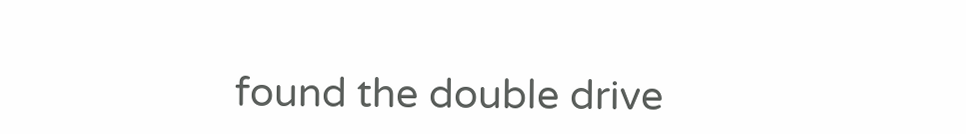found the double drive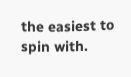the easiest to spin with.